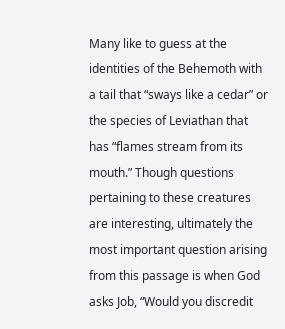Many like to guess at the identities of the Behemoth with a tail that “sways like a cedar” or the species of Leviathan that has “flames stream from its mouth.” Though questions pertaining to these creatures are interesting, ultimately the most important question arising from this passage is when God asks Job, “Would you discredit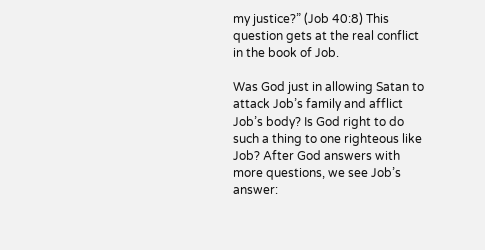my justice?” (Job 40:8) This question gets at the real conflict in the book of Job.

Was God just in allowing Satan to attack Job’s family and afflict Job’s body? Is God right to do such a thing to one righteous like Job? After God answers with more questions, we see Job’s answer: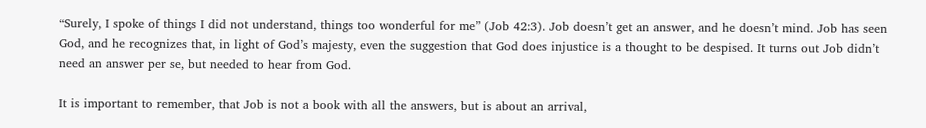“Surely, I spoke of things I did not understand, things too wonderful for me” (Job 42:3). Job doesn’t get an answer, and he doesn’t mind. Job has seen God, and he recognizes that, in light of God’s majesty, even the suggestion that God does injustice is a thought to be despised. It turns out Job didn’t need an answer per se, but needed to hear from God.

It is important to remember, that Job is not a book with all the answers, but is about an arrival,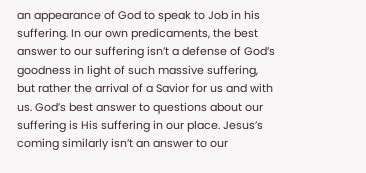an appearance of God to speak to Job in his suffering. In our own predicaments, the best answer to our suffering isn’t a defense of God’s goodness in light of such massive suffering, but rather the arrival of a Savior for us and with us. God’s best answer to questions about our suffering is His suffering in our place. Jesus’s coming similarly isn’t an answer to our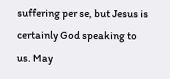suffering per se, but Jesus is certainly God speaking to us. May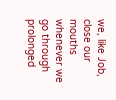we, like Job, close our mouths whenever we go through prolonged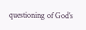questioning of God’s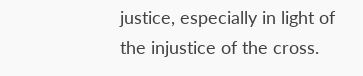justice, especially in light of the injustice of the cross.